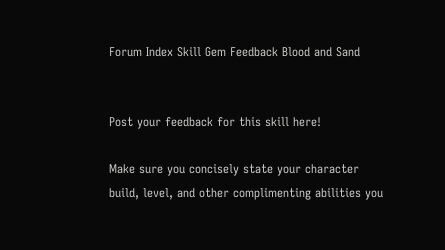Forum Index Skill Gem Feedback Blood and Sand


Post your feedback for this skill here!

Make sure you concisely state your character build, level, and other complimenting abilities you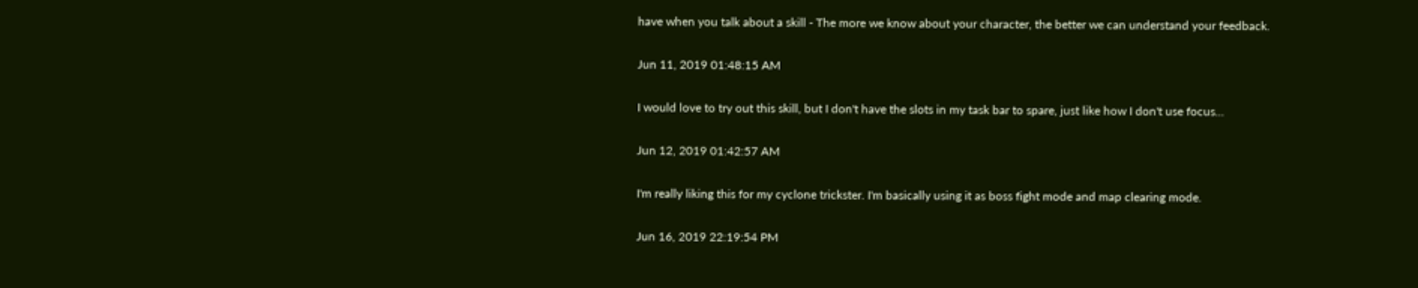have when you talk about a skill - The more we know about your character, the better we can understand your feedback.

Jun 11, 2019 01:48:15 AM

I would love to try out this skill, but I don't have the slots in my task bar to spare, just like how I don't use focus...

Jun 12, 2019 01:42:57 AM

I'm really liking this for my cyclone trickster. I'm basically using it as boss fight mode and map clearing mode.

Jun 16, 2019 22:19:54 PM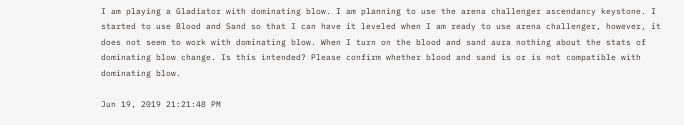I am playing a Gladiator with dominating blow. I am planning to use the arena challenger ascendancy keystone. I started to use Blood and Sand so that I can have it leveled when I am ready to use arena challenger, however, it does not seem to work with dominating blow. When I turn on the blood and sand aura nothing about the stats of dominating blow change. Is this intended? Please confirm whether blood and sand is or is not compatible with dominating blow.

Jun 19, 2019 21:21:48 PM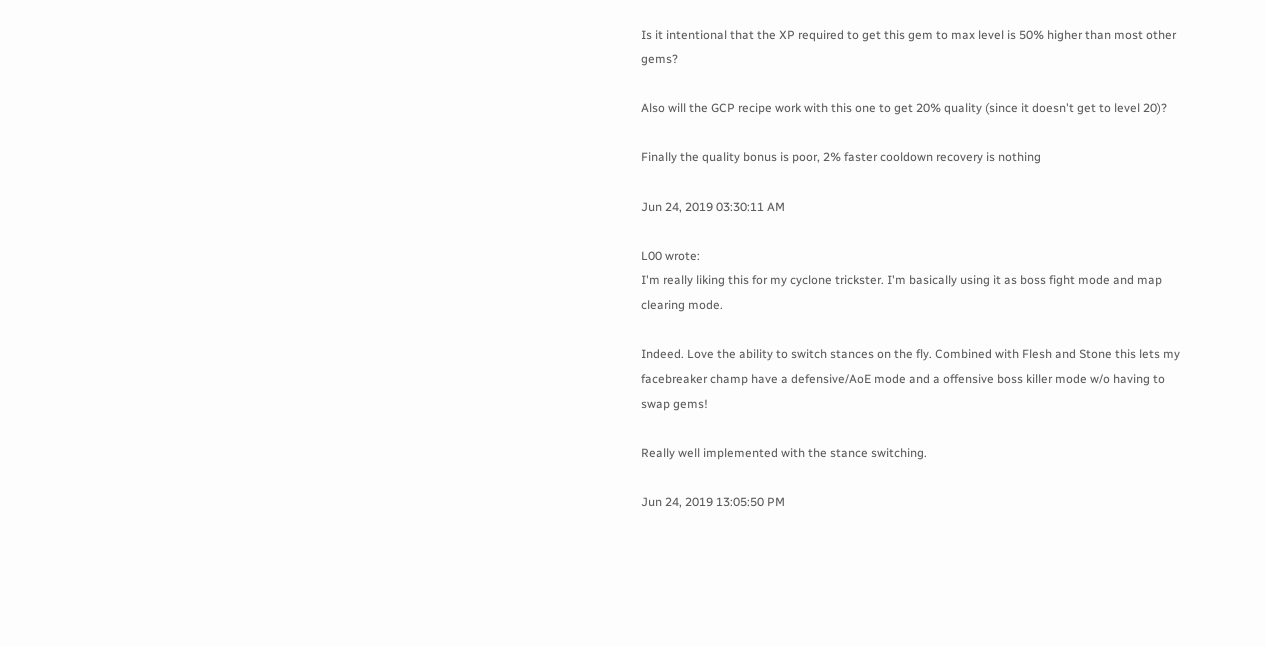Is it intentional that the XP required to get this gem to max level is 50% higher than most other gems?

Also will the GCP recipe work with this one to get 20% quality (since it doesn't get to level 20)?

Finally the quality bonus is poor, 2% faster cooldown recovery is nothing

Jun 24, 2019 03:30:11 AM

L00 wrote:
I'm really liking this for my cyclone trickster. I'm basically using it as boss fight mode and map clearing mode.

Indeed. Love the ability to switch stances on the fly. Combined with Flesh and Stone this lets my facebreaker champ have a defensive/AoE mode and a offensive boss killer mode w/o having to swap gems!

Really well implemented with the stance switching.

Jun 24, 2019 13:05:50 PM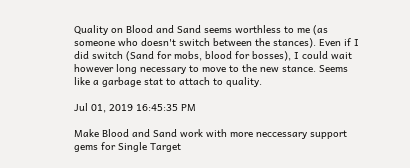Quality on Blood and Sand seems worthless to me (as someone who doesn't switch between the stances). Even if I did switch (Sand for mobs, blood for bosses), I could wait however long necessary to move to the new stance. Seems like a garbage stat to attach to quality.

Jul 01, 2019 16:45:35 PM

Make Blood and Sand work with more neccessary support gems for Single Target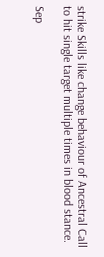strike Skills like change behaviour of Ancestral Call to hit single target multiple times in blood stance.

Sep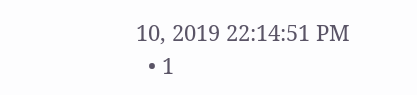10, 2019 22:14:51 PM
  • 1